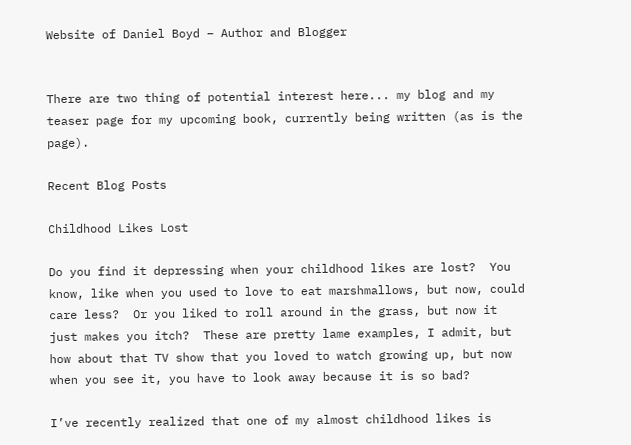Website of Daniel Boyd – Author and Blogger


There are two thing of potential interest here... my blog and my teaser page for my upcoming book, currently being written (as is the page).

Recent Blog Posts

Childhood Likes Lost

Do you find it depressing when your childhood likes are lost?  You know, like when you used to love to eat marshmallows, but now, could care less?  Or you liked to roll around in the grass, but now it just makes you itch?  These are pretty lame examples, I admit, but how about that TV show that you loved to watch growing up, but now when you see it, you have to look away because it is so bad?

I’ve recently realized that one of my almost childhood likes is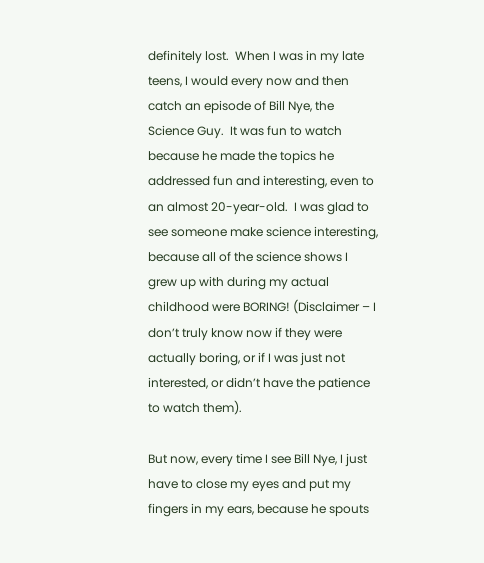definitely lost.  When I was in my late teens, I would every now and then catch an episode of Bill Nye, the Science Guy.  It was fun to watch because he made the topics he addressed fun and interesting, even to an almost 20-year-old.  I was glad to see someone make science interesting, because all of the science shows I grew up with during my actual childhood were BORING! (Disclaimer – I don’t truly know now if they were actually boring, or if I was just not interested, or didn’t have the patience to watch them).

But now, every time I see Bill Nye, I just have to close my eyes and put my fingers in my ears, because he spouts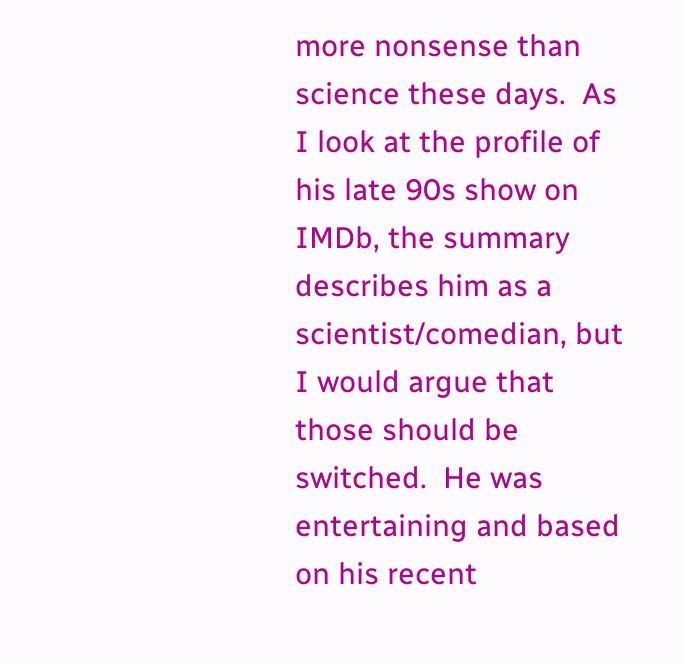more nonsense than science these days.  As I look at the profile of his late 90s show on IMDb, the summary describes him as a scientist/comedian, but I would argue that those should be switched.  He was entertaining and based on his recent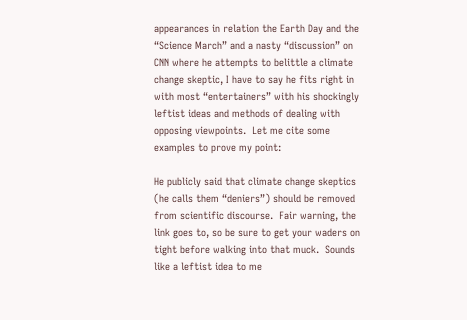appearances in relation the Earth Day and the “Science March” and a nasty “discussion” on CNN where he attempts to belittle a climate change skeptic, I have to say he fits right in with most “entertainers” with his shockingly leftist ideas and methods of dealing with opposing viewpoints.  Let me cite some examples to prove my point:

He publicly said that climate change skeptics (he calls them “deniers”) should be removed from scientific discourse.  Fair warning, the link goes to, so be sure to get your waders on tight before walking into that muck.  Sounds like a leftist idea to me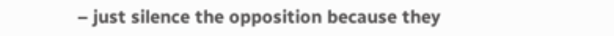– just silence the opposition because they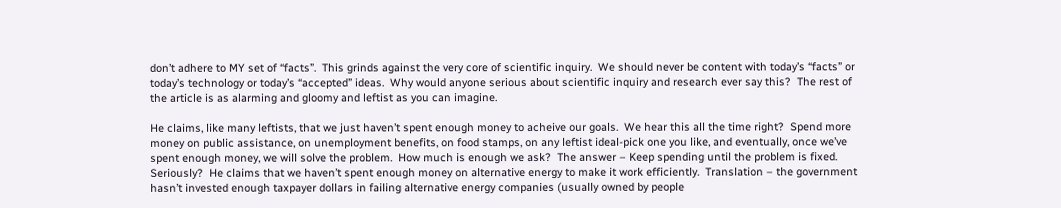don’t adhere to MY set of “facts”.  This grinds against the very core of scientific inquiry.  We should never be content with today’s “facts” or today’s technology or today’s “accepted” ideas.  Why would anyone serious about scientific inquiry and research ever say this?  The rest of the article is as alarming and gloomy and leftist as you can imagine.

He claims, like many leftists, that we just haven’t spent enough money to acheive our goals.  We hear this all the time right?  Spend more money on public assistance, on unemployment benefits, on food stamps, on any leftist ideal-pick one you like, and eventually, once we’ve spent enough money, we will solve the problem.  How much is enough we ask?  The answer – Keep spending until the problem is fixed.  Seriously?  He claims that we haven’t spent enough money on alternative energy to make it work efficiently.  Translation – the government hasn’t invested enough taxpayer dollars in failing alternative energy companies (usually owned by people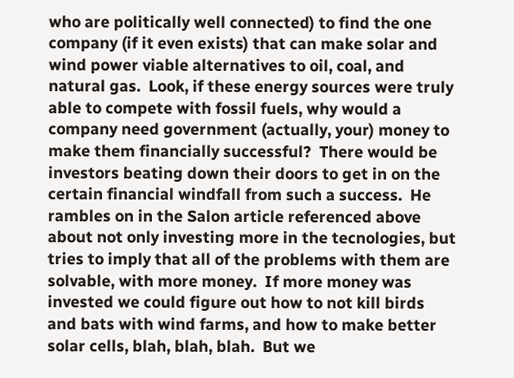who are politically well connected) to find the one company (if it even exists) that can make solar and wind power viable alternatives to oil, coal, and natural gas.  Look, if these energy sources were truly able to compete with fossil fuels, why would a company need government (actually, your) money to make them financially successful?  There would be investors beating down their doors to get in on the certain financial windfall from such a success.  He rambles on in the Salon article referenced above about not only investing more in the tecnologies, but tries to imply that all of the problems with them are solvable, with more money.  If more money was invested we could figure out how to not kill birds and bats with wind farms, and how to make better solar cells, blah, blah, blah.  But we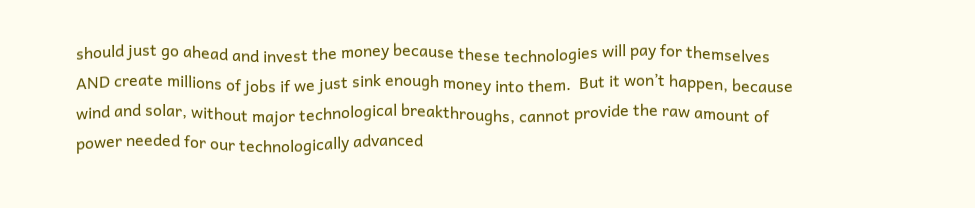should just go ahead and invest the money because these technologies will pay for themselves AND create millions of jobs if we just sink enough money into them.  But it won’t happen, because wind and solar, without major technological breakthroughs, cannot provide the raw amount of power needed for our technologically advanced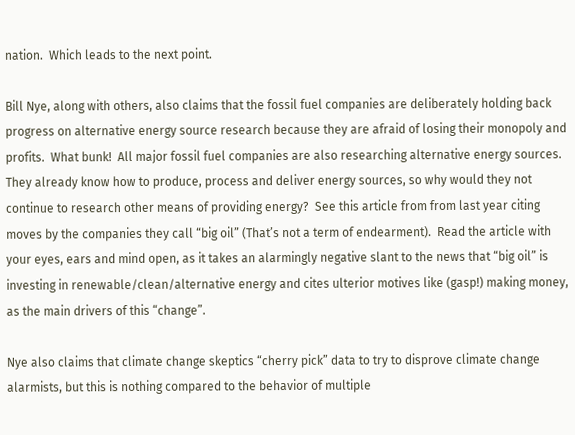nation.  Which leads to the next point.

Bill Nye, along with others, also claims that the fossil fuel companies are deliberately holding back progress on alternative energy source research because they are afraid of losing their monopoly and profits.  What bunk!  All major fossil fuel companies are also researching alternative energy sources.  They already know how to produce, process and deliver energy sources, so why would they not continue to research other means of providing energy?  See this article from from last year citing moves by the companies they call “big oil” (That’s not a term of endearment).  Read the article with your eyes, ears and mind open, as it takes an alarmingly negative slant to the news that “big oil” is investing in renewable/clean/alternative energy and cites ulterior motives like (gasp!) making money, as the main drivers of this “change”.

Nye also claims that climate change skeptics “cherry pick” data to try to disprove climate change alarmists, but this is nothing compared to the behavior of multiple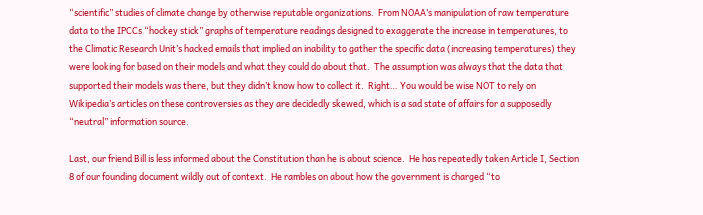“scientific” studies of climate change by otherwise reputable organizations.  From NOAA’s manipulation of raw temperature data to the IPCCs “hockey stick” graphs of temperature readings designed to exaggerate the increase in temperatures, to the Climatic Research Unit’s hacked emails that implied an inability to gather the specific data (increasing temperatures) they were looking for based on their models and what they could do about that.  The assumption was always that the data that supported their models was there, but they didn’t know how to collect it.  Right… You would be wise NOT to rely on Wikipedia’s articles on these controversies as they are decidedly skewed, which is a sad state of affairs for a supposedly “neutral” information source.

Last, our friend Bill is less informed about the Constitution than he is about science.  He has repeatedly taken Article I, Section 8 of our founding document wildly out of context.  He rambles on about how the government is charged “to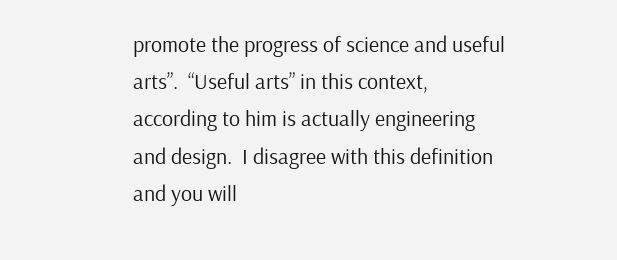promote the progress of science and useful arts”.  “Useful arts” in this context, according to him is actually engineering and design.  I disagree with this definition and you will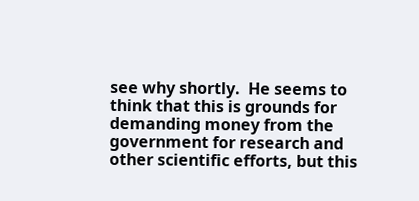see why shortly.  He seems to think that this is grounds for demanding money from the government for research and other scientific efforts, but this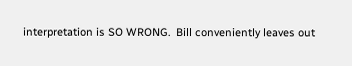interpretation is SO WRONG.  Bill conveniently leaves out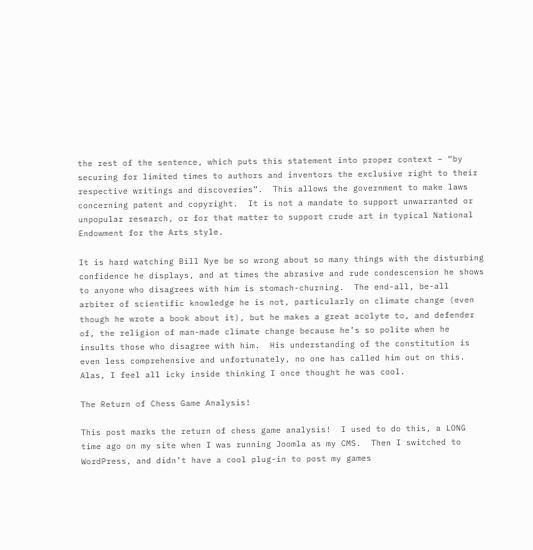the rest of the sentence, which puts this statement into proper context – “by securing for limited times to authors and inventors the exclusive right to their respective writings and discoveries”.  This allows the government to make laws concerning patent and copyright.  It is not a mandate to support unwarranted or unpopular research, or for that matter to support crude art in typical National Endowment for the Arts style.

It is hard watching Bill Nye be so wrong about so many things with the disturbing confidence he displays, and at times the abrasive and rude condescension he shows to anyone who disagrees with him is stomach-churning.  The end-all, be-all arbiter of scientific knowledge he is not, particularly on climate change (even though he wrote a book about it), but he makes a great acolyte to, and defender of, the religion of man-made climate change because he’s so polite when he insults those who disagree with him.  His understanding of the constitution is even less comprehensive and unfortunately, no one has called him out on this.  Alas, I feel all icky inside thinking I once thought he was cool.

The Return of Chess Game Analysis!

This post marks the return of chess game analysis!  I used to do this, a LONG time ago on my site when I was running Joomla as my CMS.  Then I switched to WordPress, and didn’t have a cool plug-in to post my games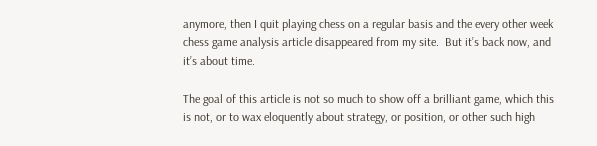anymore, then I quit playing chess on a regular basis and the every other week chess game analysis article disappeared from my site.  But it’s back now, and it’s about time.

The goal of this article is not so much to show off a brilliant game, which this is not, or to wax eloquently about strategy, or position, or other such high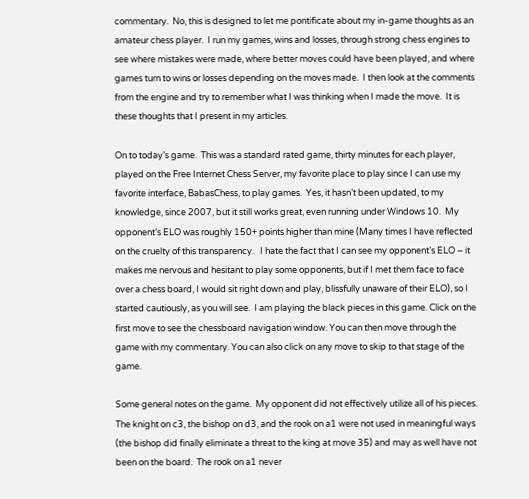commentary.  No, this is designed to let me pontificate about my in-game thoughts as an amateur chess player.  I run my games, wins and losses, through strong chess engines to see where mistakes were made, where better moves could have been played, and where games turn to wins or losses depending on the moves made.  I then look at the comments from the engine and try to remember what I was thinking when I made the move.  It is these thoughts that I present in my articles.

On to today’s game.  This was a standard rated game, thirty minutes for each player, played on the Free Internet Chess Server, my favorite place to play since I can use my favorite interface, BabasChess, to play games.  Yes, it hasn’t been updated, to my knowledge, since 2007, but it still works great, even running under Windows 10.  My opponent’s ELO was roughly 150+ points higher than mine (Many times I have reflected on the cruelty of this transparency.   I hate the fact that I can see my opponent’s ELO – it makes me nervous and hesitant to play some opponents, but if I met them face to face over a chess board, I would sit right down and play, blissfully unaware of their ELO), so I started cautiously, as you will see.  I am playing the black pieces in this game. Click on the first move to see the chessboard navigation window. You can then move through the game with my commentary. You can also click on any move to skip to that stage of the game.

Some general notes on the game.  My opponent did not effectively utilize all of his pieces.  The knight on c3, the bishop on d3, and the rook on a1 were not used in meaningful ways (the bishop did finally eliminate a threat to the king at move 35) and may as well have not been on the board.  The rook on a1 never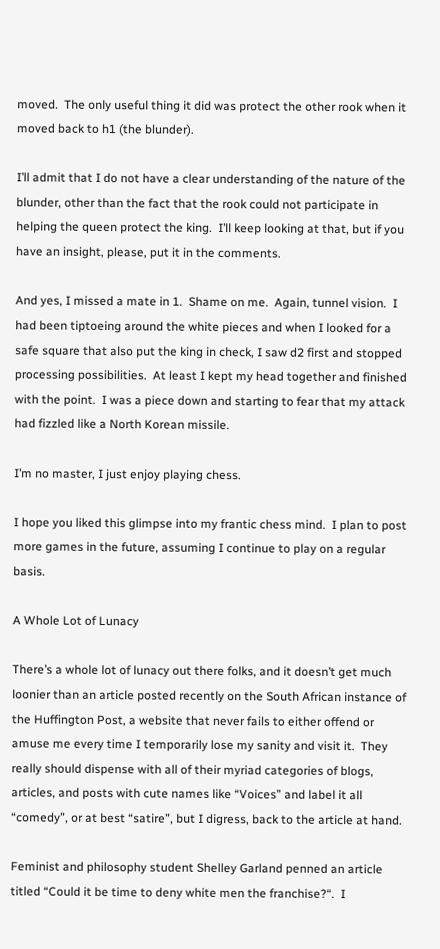moved.  The only useful thing it did was protect the other rook when it moved back to h1 (the blunder).

I’ll admit that I do not have a clear understanding of the nature of the blunder, other than the fact that the rook could not participate in helping the queen protect the king.  I’ll keep looking at that, but if you have an insight, please, put it in the comments.

And yes, I missed a mate in 1.  Shame on me.  Again, tunnel vision.  I had been tiptoeing around the white pieces and when I looked for a safe square that also put the king in check, I saw d2 first and stopped processing possibilities.  At least I kept my head together and finished with the point.  I was a piece down and starting to fear that my attack had fizzled like a North Korean missile.

I’m no master, I just enjoy playing chess.

I hope you liked this glimpse into my frantic chess mind.  I plan to post more games in the future, assuming I continue to play on a regular basis.

A Whole Lot of Lunacy

There’s a whole lot of lunacy out there folks, and it doesn’t get much loonier than an article posted recently on the South African instance of the Huffington Post, a website that never fails to either offend or amuse me every time I temporarily lose my sanity and visit it.  They really should dispense with all of their myriad categories of blogs, articles, and posts with cute names like “Voices” and label it all “comedy”, or at best “satire”, but I digress, back to the article at hand.

Feminist and philosophy student Shelley Garland penned an article titled “Could it be time to deny white men the franchise?“.  I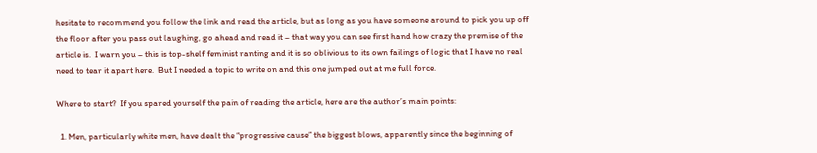hesitate to recommend you follow the link and read the article, but as long as you have someone around to pick you up off the floor after you pass out laughing, go ahead and read it – that way you can see first hand how crazy the premise of the article is.  I warn you – this is top-shelf feminist ranting and it is so oblivious to its own failings of logic that I have no real need to tear it apart here.  But I needed a topic to write on and this one jumped out at me full force.

Where to start?  If you spared yourself the pain of reading the article, here are the author’s main points:

  1. Men, particularly white men, have dealt the “progressive cause” the biggest blows, apparently since the beginning of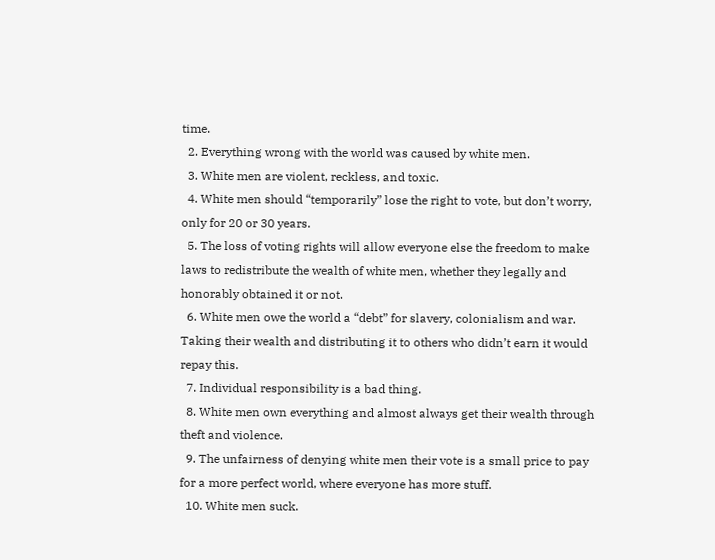time.
  2. Everything wrong with the world was caused by white men.
  3. White men are violent, reckless, and toxic.
  4. White men should “temporarily” lose the right to vote, but don’t worry, only for 20 or 30 years.
  5. The loss of voting rights will allow everyone else the freedom to make laws to redistribute the wealth of white men, whether they legally and honorably obtained it or not.
  6. White men owe the world a “debt” for slavery, colonialism and war.  Taking their wealth and distributing it to others who didn’t earn it would repay this.
  7. Individual responsibility is a bad thing.
  8. White men own everything and almost always get their wealth through theft and violence.
  9. The unfairness of denying white men their vote is a small price to pay for a more perfect world, where everyone has more stuff.
  10. White men suck.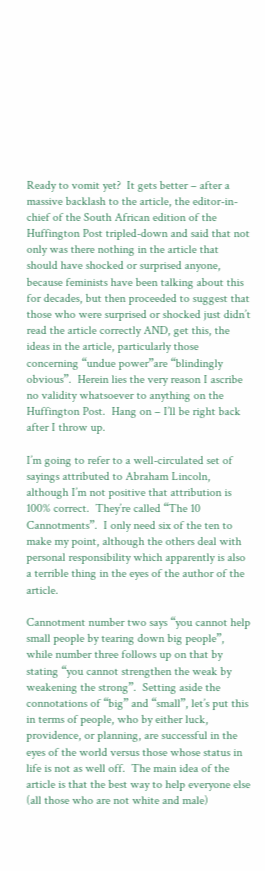Ready to vomit yet?  It gets better – after a massive backlash to the article, the editor-in-chief of the South African edition of the Huffington Post tripled-down and said that not only was there nothing in the article that should have shocked or surprised anyone, because feminists have been talking about this for decades, but then proceeded to suggest that those who were surprised or shocked just didn’t read the article correctly AND, get this, the ideas in the article, particularly those concerning “undue power”are “blindingly obvious”.  Herein lies the very reason I ascribe no validity whatsoever to anything on the Huffington Post.  Hang on – I’ll be right back after I throw up.

I’m going to refer to a well-circulated set of sayings attributed to Abraham Lincoln, although I’m not positive that attribution is 100% correct.  They’re called “The 10 Cannotments”.  I only need six of the ten to make my point, although the others deal with personal responsibility which apparently is also a terrible thing in the eyes of the author of the article.

Cannotment number two says “you cannot help small people by tearing down big people”, while number three follows up on that by stating “you cannot strengthen the weak by weakening the strong”.  Setting aside the connotations of “big” and “small”, let’s put this in terms of people, who by either luck, providence, or planning, are successful in the eyes of the world versus those whose status in life is not as well off.  The main idea of the article is that the best way to help everyone else (all those who are not white and male)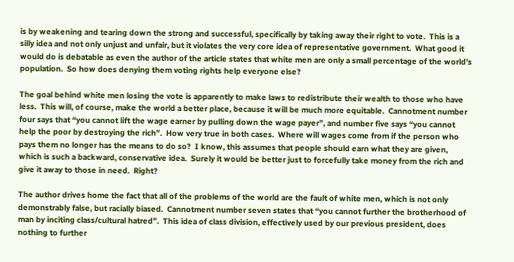is by weakening and tearing down the strong and successful, specifically by taking away their right to vote.  This is a silly idea and not only unjust and unfair, but it violates the very core idea of representative government.  What good it would do is debatable as even the author of the article states that white men are only a small percentage of the world’s population.  So how does denying them voting rights help everyone else?

The goal behind white men losing the vote is apparently to make laws to redistribute their wealth to those who have less.  This will, of course, make the world a better place, because it will be much more equitable.  Cannotment number four says that “you cannot lift the wage earner by pulling down the wage payer”, and number five says “you cannot help the poor by destroying the rich”.  How very true in both cases.  Where will wages come from if the person who pays them no longer has the means to do so?  I know, this assumes that people should earn what they are given, which is such a backward, conservative idea.  Surely it would be better just to forcefully take money from the rich and give it away to those in need.  Right?

The author drives home the fact that all of the problems of the world are the fault of white men, which is not only demonstrably false, but racially biased.  Cannotment number seven states that “you cannot further the brotherhood of man by inciting class/cultural hatred”.  This idea of class division, effectively used by our previous president, does nothing to further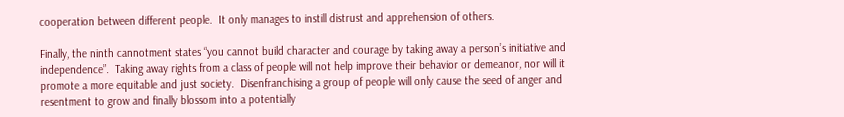cooperation between different people.  It only manages to instill distrust and apprehension of others.

Finally, the ninth cannotment states “you cannot build character and courage by taking away a person’s initiative and independence”.  Taking away rights from a class of people will not help improve their behavior or demeanor, nor will it promote a more equitable and just society.  Disenfranchising a group of people will only cause the seed of anger and resentment to grow and finally blossom into a potentially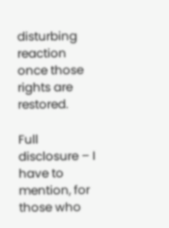disturbing reaction once those rights are restored.

Full disclosure – I have to mention, for those who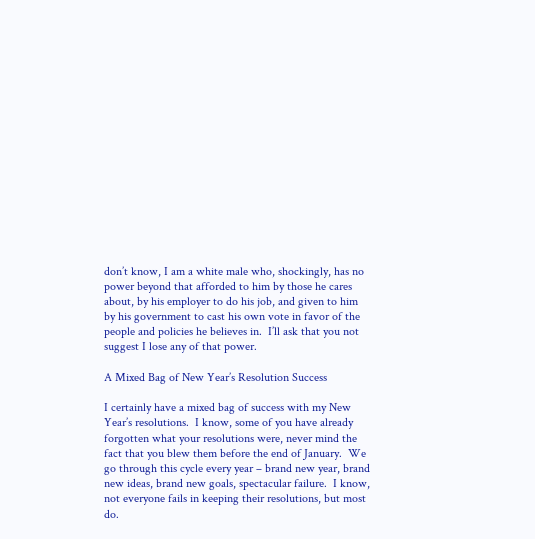don’t know, I am a white male who, shockingly, has no power beyond that afforded to him by those he cares about, by his employer to do his job, and given to him by his government to cast his own vote in favor of the people and policies he believes in.  I’ll ask that you not suggest I lose any of that power.

A Mixed Bag of New Year’s Resolution Success

I certainly have a mixed bag of success with my New Year’s resolutions.  I know, some of you have already forgotten what your resolutions were, never mind the fact that you blew them before the end of January.  We go through this cycle every year – brand new year, brand new ideas, brand new goals, spectacular failure.  I know, not everyone fails in keeping their resolutions, but most do.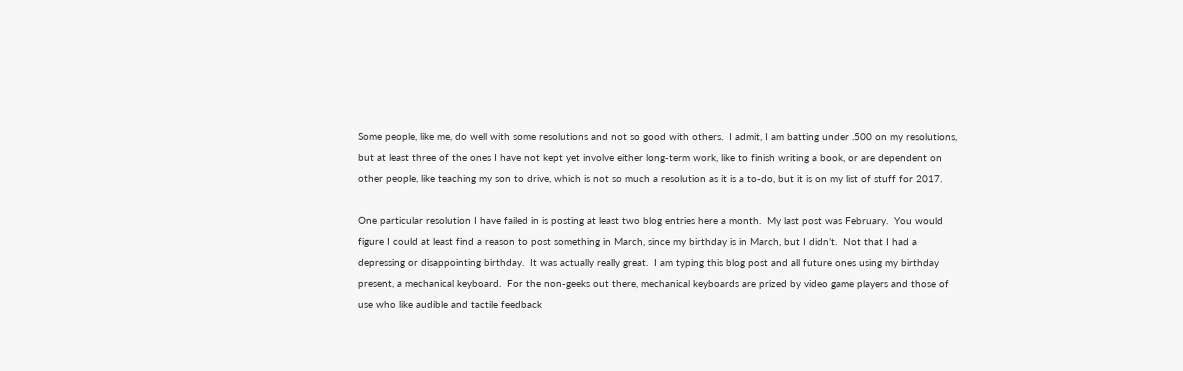Some people, like me, do well with some resolutions and not so good with others.  I admit, I am batting under .500 on my resolutions, but at least three of the ones I have not kept yet involve either long-term work, like to finish writing a book, or are dependent on other people, like teaching my son to drive, which is not so much a resolution as it is a to-do, but it is on my list of stuff for 2017.

One particular resolution I have failed in is posting at least two blog entries here a month.  My last post was February.  You would figure I could at least find a reason to post something in March, since my birthday is in March, but I didn’t.  Not that I had a depressing or disappointing birthday.  It was actually really great.  I am typing this blog post and all future ones using my birthday present, a mechanical keyboard.  For the non-geeks out there, mechanical keyboards are prized by video game players and those of use who like audible and tactile feedback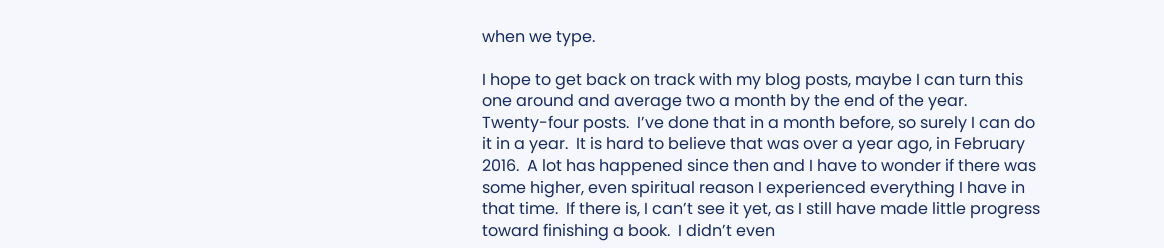when we type.

I hope to get back on track with my blog posts, maybe I can turn this one around and average two a month by the end of the year.  Twenty-four posts.  I’ve done that in a month before, so surely I can do it in a year.  It is hard to believe that was over a year ago, in February 2016.  A lot has happened since then and I have to wonder if there was some higher, even spiritual reason I experienced everything I have in that time.  If there is, I can’t see it yet, as I still have made little progress toward finishing a book.  I didn’t even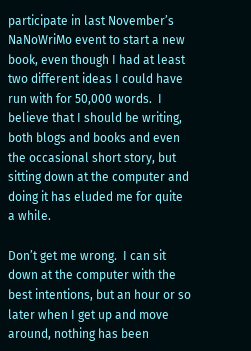participate in last November’s NaNoWriMo event to start a new book, even though I had at least two different ideas I could have run with for 50,000 words.  I believe that I should be writing, both blogs and books and even the occasional short story, but sitting down at the computer and doing it has eluded me for quite a while.

Don’t get me wrong.  I can sit down at the computer with the best intentions, but an hour or so later when I get up and move around, nothing has been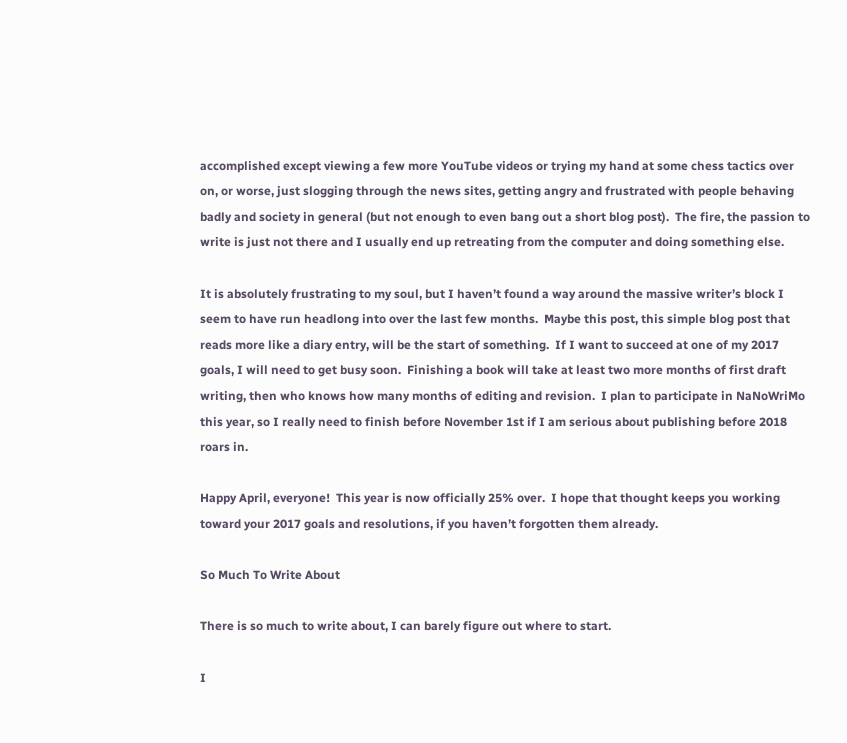accomplished except viewing a few more YouTube videos or trying my hand at some chess tactics over on, or worse, just slogging through the news sites, getting angry and frustrated with people behaving badly and society in general (but not enough to even bang out a short blog post).  The fire, the passion to write is just not there and I usually end up retreating from the computer and doing something else.

It is absolutely frustrating to my soul, but I haven’t found a way around the massive writer’s block I seem to have run headlong into over the last few months.  Maybe this post, this simple blog post that reads more like a diary entry, will be the start of something.  If I want to succeed at one of my 2017 goals, I will need to get busy soon.  Finishing a book will take at least two more months of first draft writing, then who knows how many months of editing and revision.  I plan to participate in NaNoWriMo this year, so I really need to finish before November 1st if I am serious about publishing before 2018 roars in.

Happy April, everyone!  This year is now officially 25% over.  I hope that thought keeps you working toward your 2017 goals and resolutions, if you haven’t forgotten them already.

So Much To Write About

There is so much to write about, I can barely figure out where to start.

I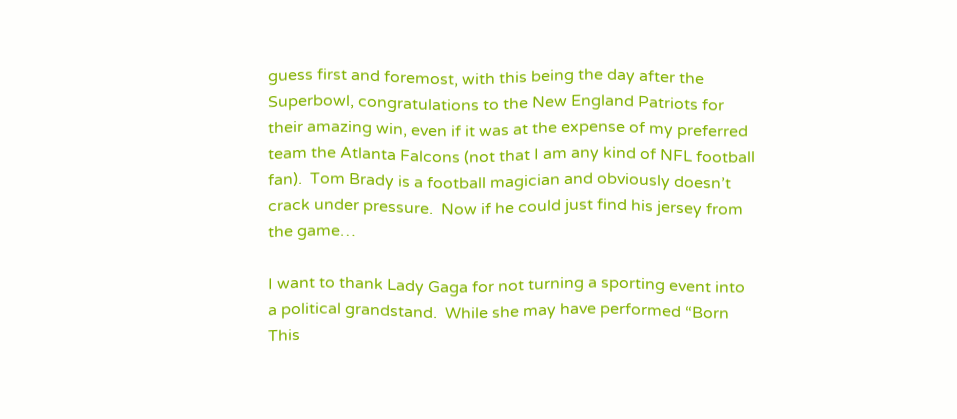guess first and foremost, with this being the day after the Superbowl, congratulations to the New England Patriots for their amazing win, even if it was at the expense of my preferred team the Atlanta Falcons (not that I am any kind of NFL football fan).  Tom Brady is a football magician and obviously doesn’t crack under pressure.  Now if he could just find his jersey from the game…

I want to thank Lady Gaga for not turning a sporting event into a political grandstand.  While she may have performed “Born This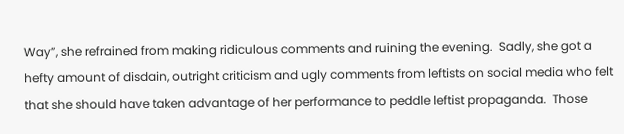Way”, she refrained from making ridiculous comments and ruining the evening.  Sadly, she got a hefty amount of disdain, outright criticism and ugly comments from leftists on social media who felt that she should have taken advantage of her performance to peddle leftist propaganda.  Those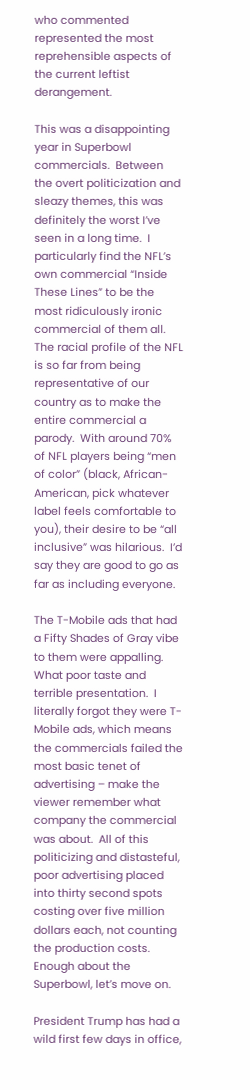who commented represented the most reprehensible aspects of the current leftist derangement.

This was a disappointing year in Superbowl commercials.  Between the overt politicization and sleazy themes, this was definitely the worst I’ve seen in a long time.  I particularly find the NFL’s own commercial “Inside These Lines” to be the most ridiculously ironic commercial of them all.  The racial profile of the NFL is so far from being representative of our country as to make the entire commercial a parody.  With around 70% of NFL players being “men of color” (black, African-American, pick whatever label feels comfortable to you), their desire to be “all inclusive” was hilarious.  I’d say they are good to go as far as including everyone.

The T-Mobile ads that had a Fifty Shades of Gray vibe to them were appalling.  What poor taste and terrible presentation.  I literally forgot they were T-Mobile ads, which means the commercials failed the most basic tenet of advertising – make the viewer remember what company the commercial was about.  All of this politicizing and distasteful, poor advertising placed into thirty second spots costing over five million dollars each, not counting the production costs.  Enough about the Superbowl, let’s move on.

President Trump has had a wild first few days in office,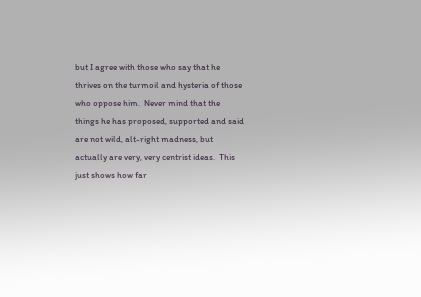but I agree with those who say that he thrives on the turmoil and hysteria of those who oppose him.  Never mind that the things he has proposed, supported and said are not wild, alt-right madness, but actually are very, very centrist ideas.  This just shows how far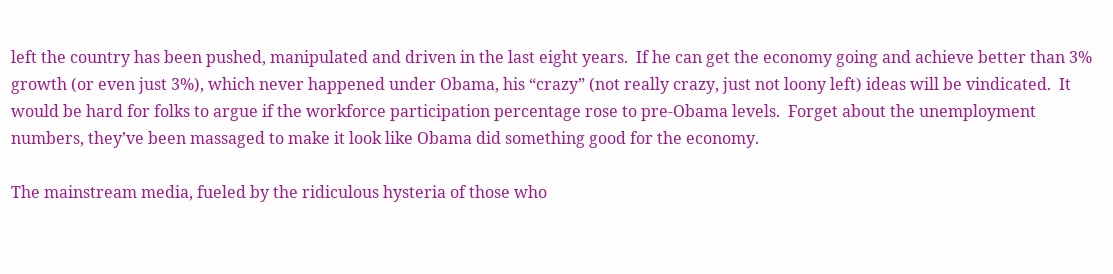left the country has been pushed, manipulated and driven in the last eight years.  If he can get the economy going and achieve better than 3% growth (or even just 3%), which never happened under Obama, his “crazy” (not really crazy, just not loony left) ideas will be vindicated.  It would be hard for folks to argue if the workforce participation percentage rose to pre-Obama levels.  Forget about the unemployment numbers, they’ve been massaged to make it look like Obama did something good for the economy.

The mainstream media, fueled by the ridiculous hysteria of those who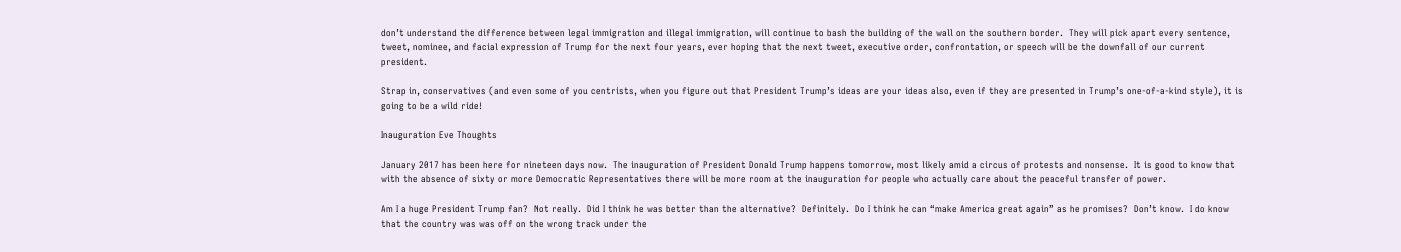don’t understand the difference between legal immigration and illegal immigration, will continue to bash the building of the wall on the southern border.  They will pick apart every sentence, tweet, nominee, and facial expression of Trump for the next four years, ever hoping that the next tweet, executive order, confrontation, or speech will be the downfall of our current president.

Strap in, conservatives (and even some of you centrists, when you figure out that President Trump’s ideas are your ideas also, even if they are presented in Trump’s one-of-a-kind style), it is going to be a wild ride!

Inauguration Eve Thoughts

January 2017 has been here for nineteen days now.  The inauguration of President Donald Trump happens tomorrow, most likely amid a circus of protests and nonsense.  It is good to know that with the absence of sixty or more Democratic Representatives there will be more room at the inauguration for people who actually care about the peaceful transfer of power.

Am I a huge President Trump fan?  Not really.  Did I think he was better than the alternative?  Definitely.  Do I think he can “make America great again” as he promises?  Don’t know.  I do know that the country was was off on the wrong track under the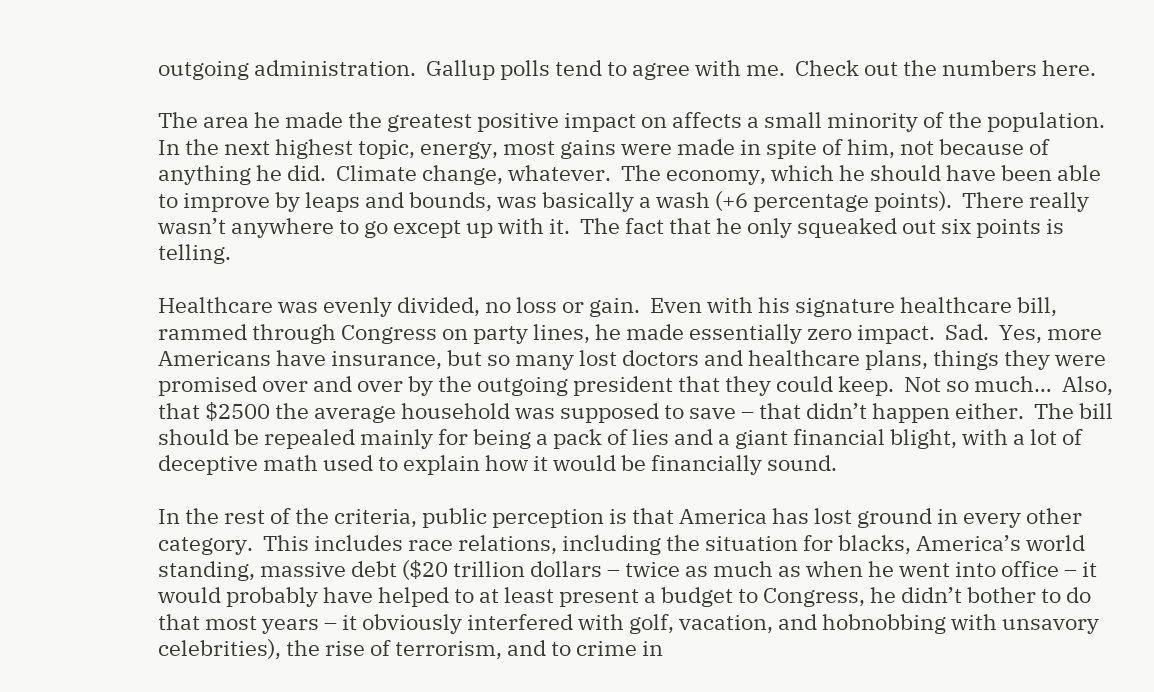outgoing administration.  Gallup polls tend to agree with me.  Check out the numbers here.

The area he made the greatest positive impact on affects a small minority of the population.  In the next highest topic, energy, most gains were made in spite of him, not because of anything he did.  Climate change, whatever.  The economy, which he should have been able to improve by leaps and bounds, was basically a wash (+6 percentage points).  There really wasn’t anywhere to go except up with it.  The fact that he only squeaked out six points is telling.

Healthcare was evenly divided, no loss or gain.  Even with his signature healthcare bill, rammed through Congress on party lines, he made essentially zero impact.  Sad.  Yes, more Americans have insurance, but so many lost doctors and healthcare plans, things they were promised over and over by the outgoing president that they could keep.  Not so much…  Also, that $2500 the average household was supposed to save – that didn’t happen either.  The bill should be repealed mainly for being a pack of lies and a giant financial blight, with a lot of deceptive math used to explain how it would be financially sound.

In the rest of the criteria, public perception is that America has lost ground in every other category.  This includes race relations, including the situation for blacks, America’s world standing, massive debt ($20 trillion dollars – twice as much as when he went into office – it would probably have helped to at least present a budget to Congress, he didn’t bother to do that most years – it obviously interfered with golf, vacation, and hobnobbing with unsavory celebrities), the rise of terrorism, and to crime in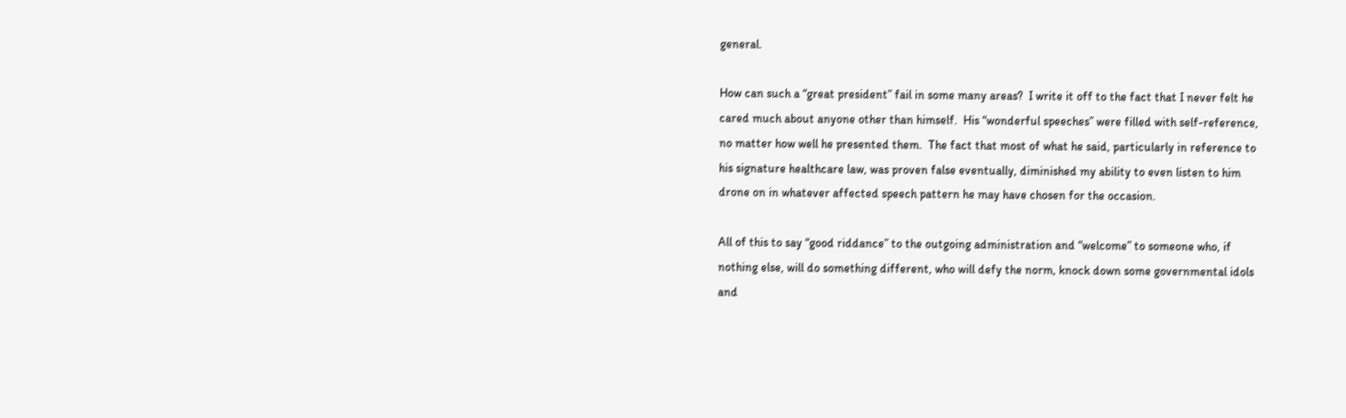general.

How can such a “great president” fail in some many areas?  I write it off to the fact that I never felt he cared much about anyone other than himself.  His “wonderful speeches” were filled with self-reference, no matter how well he presented them.  The fact that most of what he said, particularly in reference to his signature healthcare law, was proven false eventually, diminished my ability to even listen to him drone on in whatever affected speech pattern he may have chosen for the occasion.

All of this to say “good riddance” to the outgoing administration and “welcome” to someone who, if nothing else, will do something different, who will defy the norm, knock down some governmental idols and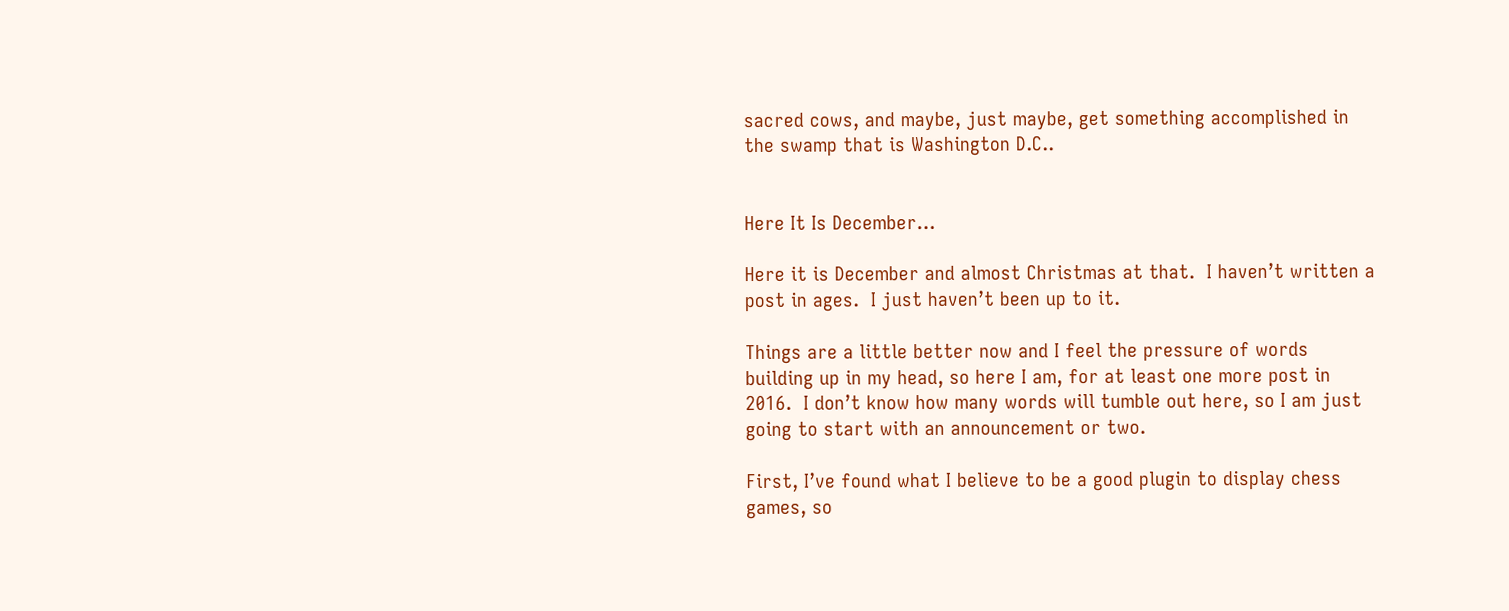sacred cows, and maybe, just maybe, get something accomplished in the swamp that is Washington D.C..


Here It Is December…

Here it is December and almost Christmas at that.  I haven’t written a post in ages.  I just haven’t been up to it.

Things are a little better now and I feel the pressure of words building up in my head, so here I am, for at least one more post in 2016.  I don’t know how many words will tumble out here, so I am just going to start with an announcement or two.

First, I’ve found what I believe to be a good plugin to display chess games, so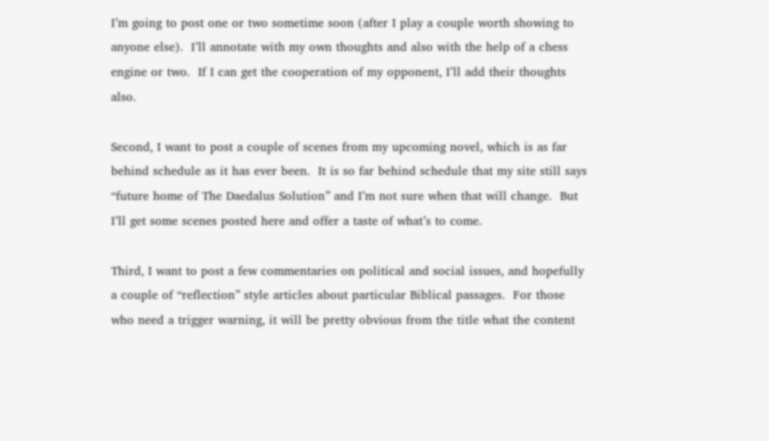I’m going to post one or two sometime soon (after I play a couple worth showing to anyone else).  I’ll annotate with my own thoughts and also with the help of a chess engine or two.  If I can get the cooperation of my opponent, I’ll add their thoughts also.

Second, I want to post a couple of scenes from my upcoming novel, which is as far behind schedule as it has ever been.  It is so far behind schedule that my site still says “future home of The Daedalus Solution” and I’m not sure when that will change.  But I’ll get some scenes posted here and offer a taste of what’s to come.

Third, I want to post a few commentaries on political and social issues, and hopefully a couple of “reflection” style articles about particular Biblical passages.  For those who need a trigger warning, it will be pretty obvious from the title what the content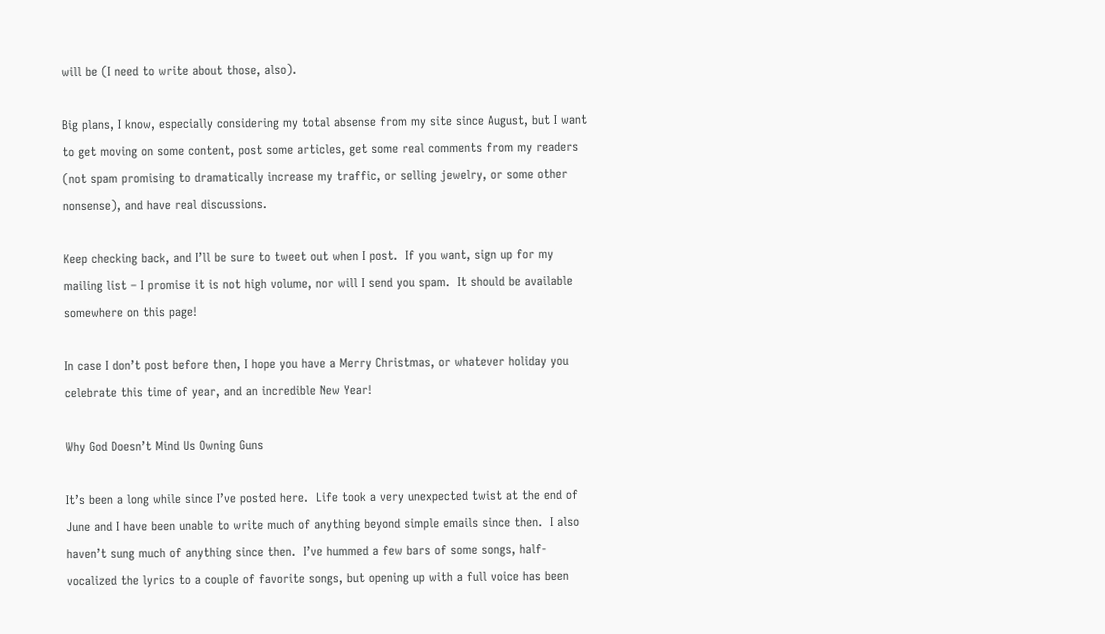will be (I need to write about those, also).

Big plans, I know, especially considering my total absense from my site since August, but I want to get moving on some content, post some articles, get some real comments from my readers (not spam promising to dramatically increase my traffic, or selling jewelry, or some other nonsense), and have real discussions.

Keep checking back, and I’ll be sure to tweet out when I post.  If you want, sign up for my mailing list – I promise it is not high volume, nor will I send you spam.  It should be available somewhere on this page!

In case I don’t post before then, I hope you have a Merry Christmas, or whatever holiday you celebrate this time of year, and an incredible New Year!

Why God Doesn’t Mind Us Owning Guns

It’s been a long while since I’ve posted here.  Life took a very unexpected twist at the end of June and I have been unable to write much of anything beyond simple emails since then.  I also haven’t sung much of anything since then.  I’ve hummed a few bars of some songs, half-vocalized the lyrics to a couple of favorite songs, but opening up with a full voice has been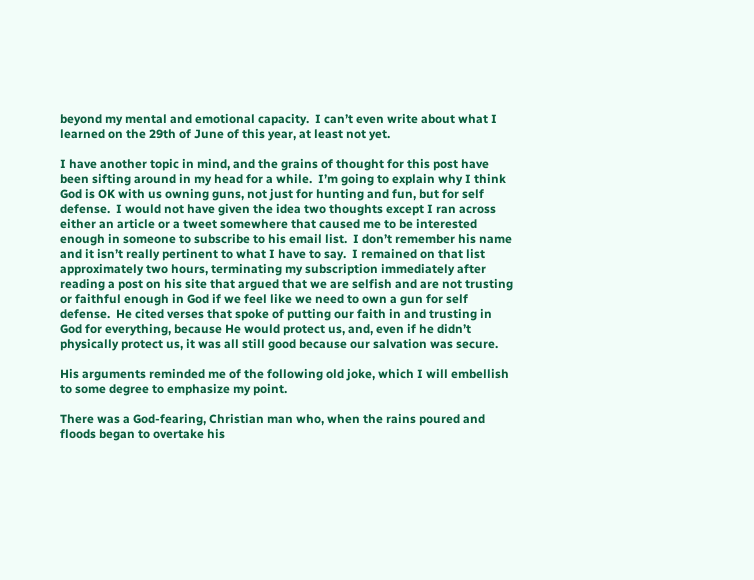beyond my mental and emotional capacity.  I can’t even write about what I learned on the 29th of June of this year, at least not yet.

I have another topic in mind, and the grains of thought for this post have been sifting around in my head for a while.  I’m going to explain why I think God is OK with us owning guns, not just for hunting and fun, but for self defense.  I would not have given the idea two thoughts except I ran across either an article or a tweet somewhere that caused me to be interested enough in someone to subscribe to his email list.  I don’t remember his name and it isn’t really pertinent to what I have to say.  I remained on that list approximately two hours, terminating my subscription immediately after reading a post on his site that argued that we are selfish and are not trusting or faithful enough in God if we feel like we need to own a gun for self defense.  He cited verses that spoke of putting our faith in and trusting in God for everything, because He would protect us, and, even if he didn’t physically protect us, it was all still good because our salvation was secure.

His arguments reminded me of the following old joke, which I will embellish to some degree to emphasize my point.

There was a God-fearing, Christian man who, when the rains poured and floods began to overtake his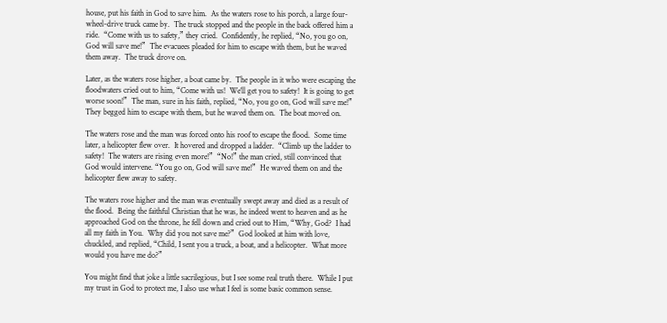house, put his faith in God to save him.  As the waters rose to his porch, a large four-wheel-drive truck came by.  The truck stopped and the people in the back offered him a ride.  “Come with us to safety,” they cried.  Confidently, he replied, “No, you go on, God will save me!”  The evacuees pleaded for him to escape with them, but he waved them away.  The truck drove on.

Later, as the waters rose higher, a boat came by.  The people in it who were escaping the floodwaters cried out to him, “Come with us!  We’ll get you to safety!  It is going to get worse soon!”  The man, sure in his faith, replied, “No, you go on, God will save me!”  They begged him to escape with them, but he waved them on.  The boat moved on.

The waters rose and the man was forced onto his roof to escape the flood.  Some time later, a helicopter flew over.  It hovered and dropped a ladder.  “Climb up the ladder to safety!  The waters are rising even more!”  “No!” the man cried, still convinced that God would intervene. “You go on, God will save me!”  He waved them on and the helicopter flew away to safety.

The waters rose higher and the man was eventually swept away and died as a result of the flood.  Being the faithful Christian that he was, he indeed went to heaven and as he approached God on the throne, he fell down and cried out to Him, “Why, God?  I had all my faith in You.  Why did you not save me?”  God looked at him with love, chuckled, and replied, “Child, I sent you a truck, a boat, and a helicopter.  What more would you have me do?”

You might find that joke a little sacrilegious, but I see some real truth there.  While I put my trust in God to protect me, I also use what I feel is some basic common sense.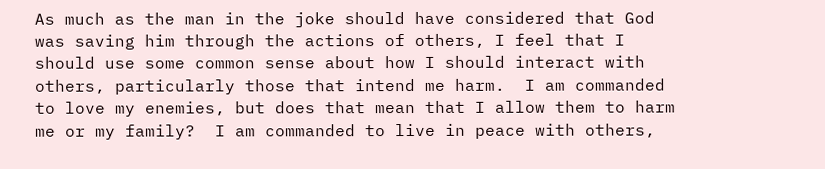As much as the man in the joke should have considered that God was saving him through the actions of others, I feel that I should use some common sense about how I should interact with others, particularly those that intend me harm.  I am commanded to love my enemies, but does that mean that I allow them to harm me or my family?  I am commanded to live in peace with others,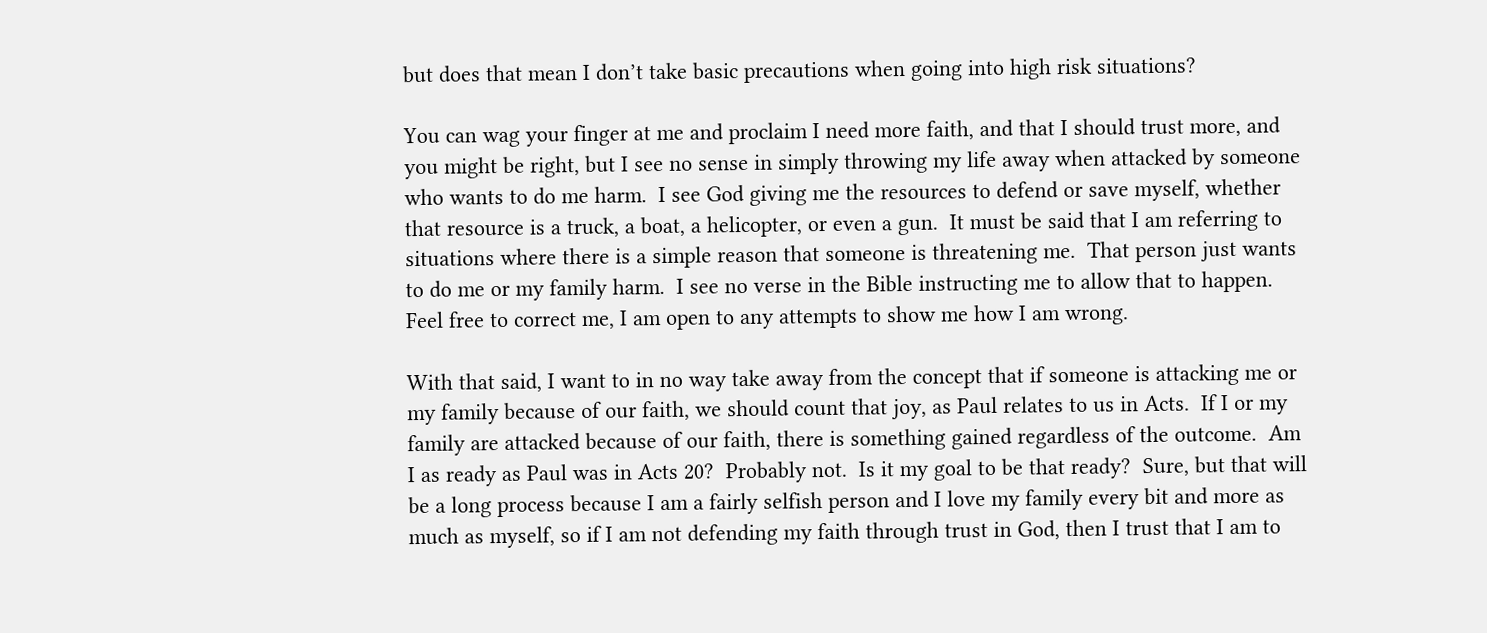but does that mean I don’t take basic precautions when going into high risk situations?

You can wag your finger at me and proclaim I need more faith, and that I should trust more, and you might be right, but I see no sense in simply throwing my life away when attacked by someone who wants to do me harm.  I see God giving me the resources to defend or save myself, whether that resource is a truck, a boat, a helicopter, or even a gun.  It must be said that I am referring to situations where there is a simple reason that someone is threatening me.  That person just wants to do me or my family harm.  I see no verse in the Bible instructing me to allow that to happen.  Feel free to correct me, I am open to any attempts to show me how I am wrong.

With that said, I want to in no way take away from the concept that if someone is attacking me or my family because of our faith, we should count that joy, as Paul relates to us in Acts.  If I or my family are attacked because of our faith, there is something gained regardless of the outcome.  Am I as ready as Paul was in Acts 20?  Probably not.  Is it my goal to be that ready?  Sure, but that will be a long process because I am a fairly selfish person and I love my family every bit and more as much as myself, so if I am not defending my faith through trust in God, then I trust that I am to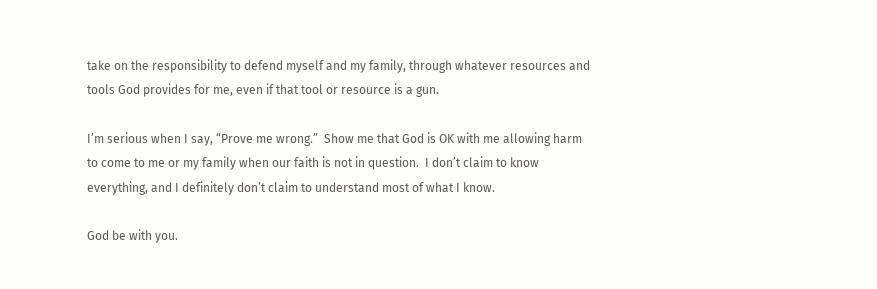take on the responsibility to defend myself and my family, through whatever resources and tools God provides for me, even if that tool or resource is a gun.

I’m serious when I say, “Prove me wrong.”  Show me that God is OK with me allowing harm to come to me or my family when our faith is not in question.  I don’t claim to know everything, and I definitely don’t claim to understand most of what I know.

God be with you.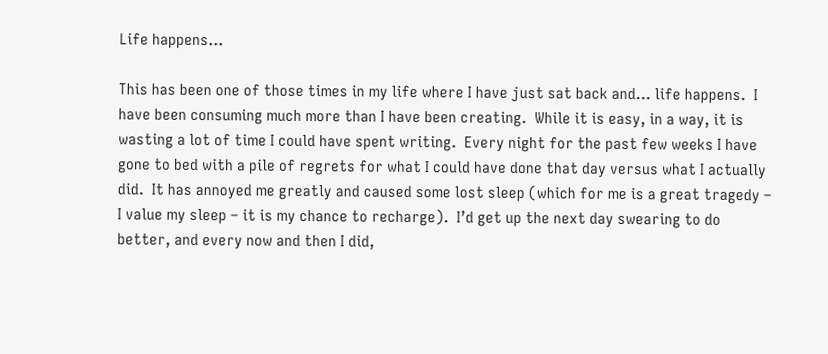Life happens…

This has been one of those times in my life where I have just sat back and… life happens.  I have been consuming much more than I have been creating.  While it is easy, in a way, it is wasting a lot of time I could have spent writing.  Every night for the past few weeks I have gone to bed with a pile of regrets for what I could have done that day versus what I actually did.  It has annoyed me greatly and caused some lost sleep (which for me is a great tragedy – I value my sleep – it is my chance to recharge).  I’d get up the next day swearing to do better, and every now and then I did,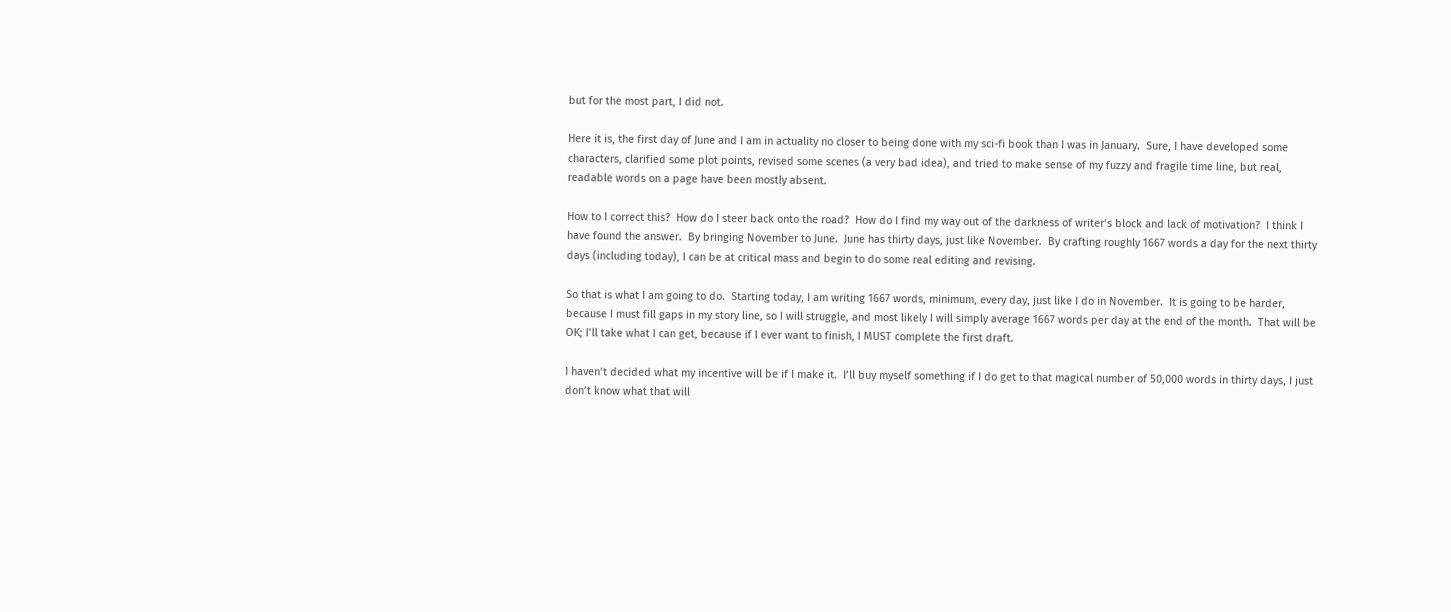but for the most part, I did not.

Here it is, the first day of June and I am in actuality no closer to being done with my sci-fi book than I was in January.  Sure, I have developed some characters, clarified some plot points, revised some scenes (a very bad idea), and tried to make sense of my fuzzy and fragile time line, but real, readable words on a page have been mostly absent.

How to I correct this?  How do I steer back onto the road?  How do I find my way out of the darkness of writer’s block and lack of motivation?  I think I have found the answer.  By bringing November to June.  June has thirty days, just like November.  By crafting roughly 1667 words a day for the next thirty days (including today), I can be at critical mass and begin to do some real editing and revising.

So that is what I am going to do.  Starting today, I am writing 1667 words, minimum, every day, just like I do in November.  It is going to be harder, because I must fill gaps in my story line, so I will struggle, and most likely I will simply average 1667 words per day at the end of the month.  That will be OK; I’ll take what I can get, because if I ever want to finish, I MUST complete the first draft.

I haven’t decided what my incentive will be if I make it.  I’ll buy myself something if I do get to that magical number of 50,000 words in thirty days, I just don’t know what that will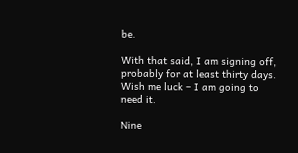be.

With that said, I am signing off, probably for at least thirty days.  Wish me luck – I am going to need it.

Nine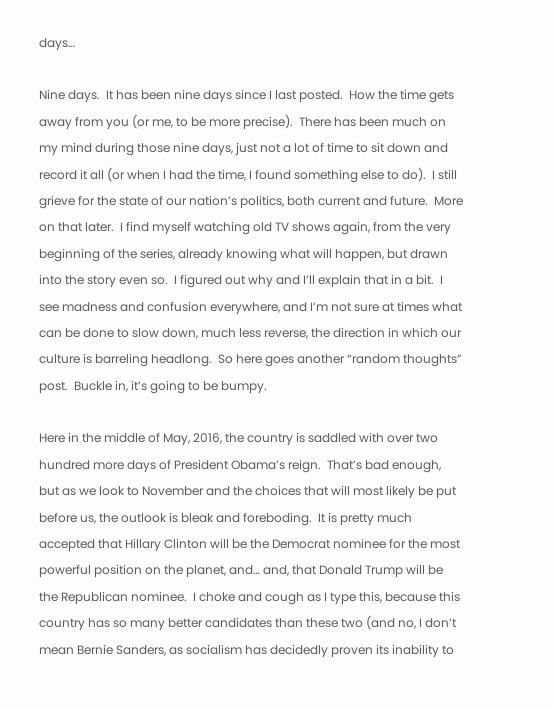days…

Nine days.  It has been nine days since I last posted.  How the time gets away from you (or me, to be more precise).  There has been much on my mind during those nine days, just not a lot of time to sit down and record it all (or when I had the time, I found something else to do).  I still grieve for the state of our nation’s politics, both current and future.  More on that later.  I find myself watching old TV shows again, from the very beginning of the series, already knowing what will happen, but drawn into the story even so.  I figured out why and I’ll explain that in a bit.  I see madness and confusion everywhere, and I’m not sure at times what can be done to slow down, much less reverse, the direction in which our culture is barreling headlong.  So here goes another “random thoughts” post.  Buckle in, it’s going to be bumpy.

Here in the middle of May, 2016, the country is saddled with over two hundred more days of President Obama’s reign.  That’s bad enough, but as we look to November and the choices that will most likely be put before us, the outlook is bleak and foreboding.  It is pretty much accepted that Hillary Clinton will be the Democrat nominee for the most powerful position on the planet, and… and, that Donald Trump will be the Republican nominee.  I choke and cough as I type this, because this country has so many better candidates than these two (and no, I don’t mean Bernie Sanders, as socialism has decidedly proven its inability to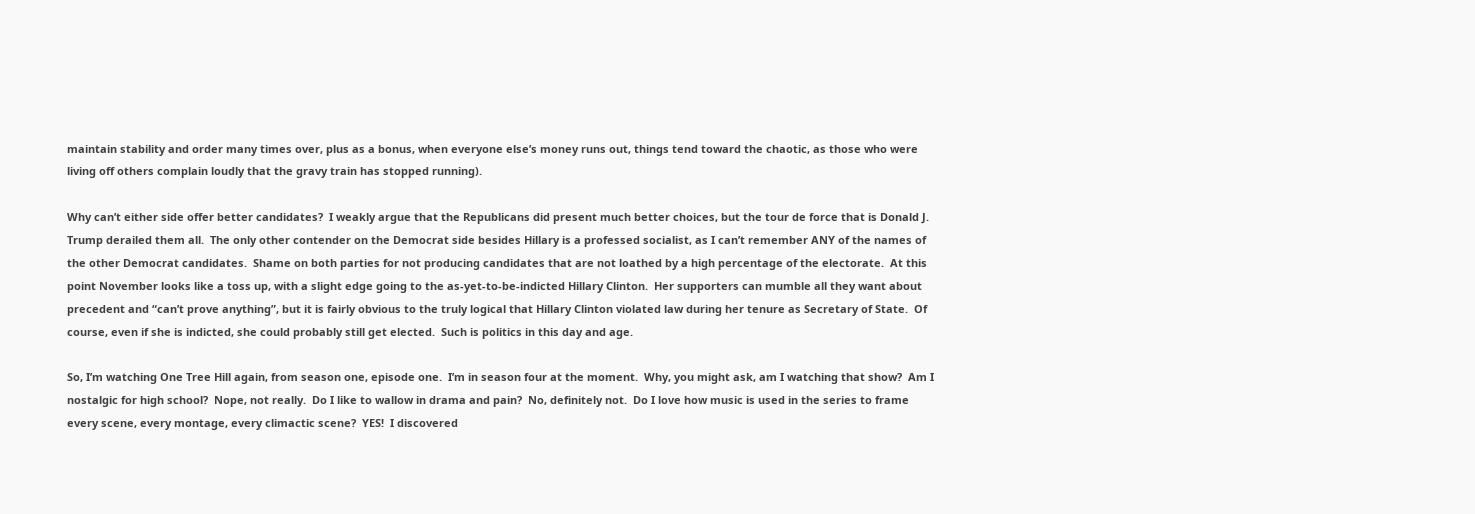maintain stability and order many times over, plus as a bonus, when everyone else’s money runs out, things tend toward the chaotic, as those who were living off others complain loudly that the gravy train has stopped running).

Why can’t either side offer better candidates?  I weakly argue that the Republicans did present much better choices, but the tour de force that is Donald J. Trump derailed them all.  The only other contender on the Democrat side besides Hillary is a professed socialist, as I can’t remember ANY of the names of the other Democrat candidates.  Shame on both parties for not producing candidates that are not loathed by a high percentage of the electorate.  At this point November looks like a toss up, with a slight edge going to the as-yet-to-be-indicted Hillary Clinton.  Her supporters can mumble all they want about precedent and “can’t prove anything”, but it is fairly obvious to the truly logical that Hillary Clinton violated law during her tenure as Secretary of State.  Of course, even if she is indicted, she could probably still get elected.  Such is politics in this day and age.

So, I’m watching One Tree Hill again, from season one, episode one.  I’m in season four at the moment.  Why, you might ask, am I watching that show?  Am I nostalgic for high school?  Nope, not really.  Do I like to wallow in drama and pain?  No, definitely not.  Do I love how music is used in the series to frame every scene, every montage, every climactic scene?  YES!  I discovered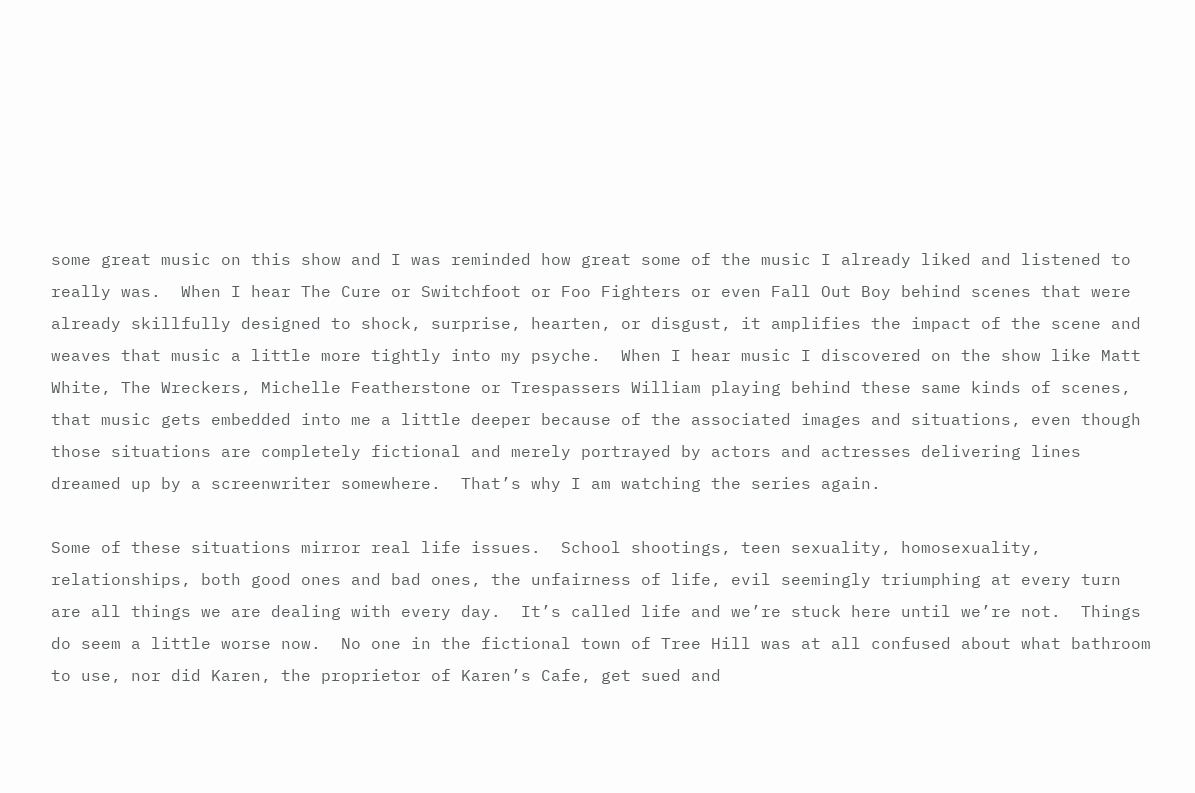some great music on this show and I was reminded how great some of the music I already liked and listened to really was.  When I hear The Cure or Switchfoot or Foo Fighters or even Fall Out Boy behind scenes that were already skillfully designed to shock, surprise, hearten, or disgust, it amplifies the impact of the scene and weaves that music a little more tightly into my psyche.  When I hear music I discovered on the show like Matt White, The Wreckers, Michelle Featherstone or Trespassers William playing behind these same kinds of scenes, that music gets embedded into me a little deeper because of the associated images and situations, even though those situations are completely fictional and merely portrayed by actors and actresses delivering lines dreamed up by a screenwriter somewhere.  That’s why I am watching the series again.

Some of these situations mirror real life issues.  School shootings, teen sexuality, homosexuality, relationships, both good ones and bad ones, the unfairness of life, evil seemingly triumphing at every turn are all things we are dealing with every day.  It’s called life and we’re stuck here until we’re not.  Things do seem a little worse now.  No one in the fictional town of Tree Hill was at all confused about what bathroom to use, nor did Karen, the proprietor of Karen’s Cafe, get sued and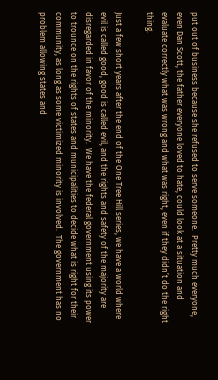put out of business because she refused to serve someone.  Pretty much everyone, even Dan Scott, the father everyone loved to hate, could look at a situation and evaluate correctly what was wrong and what was right, even if they didn’t do the right thing.

Just a few short years after the end of the One Tree Hill series, we have a world where evil is called good, good is called evil, and the rights and safety of the majority are disregarded in favor of the minority.  We have the federal government using its power to trounce on the rights of states and municipalities to decide what is right for their community, as long as some victimized minority is involved.  The government has no problem allowing states and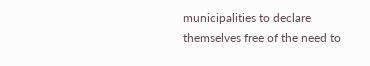municipalities to declare themselves free of the need to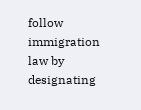follow immigration law by designating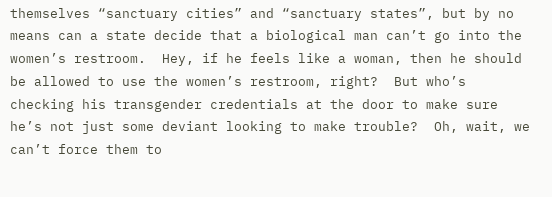themselves “sanctuary cities” and “sanctuary states”, but by no means can a state decide that a biological man can’t go into the women’s restroom.  Hey, if he feels like a woman, then he should be allowed to use the women’s restroom, right?  But who’s checking his transgender credentials at the door to make sure he’s not just some deviant looking to make trouble?  Oh, wait, we can’t force them to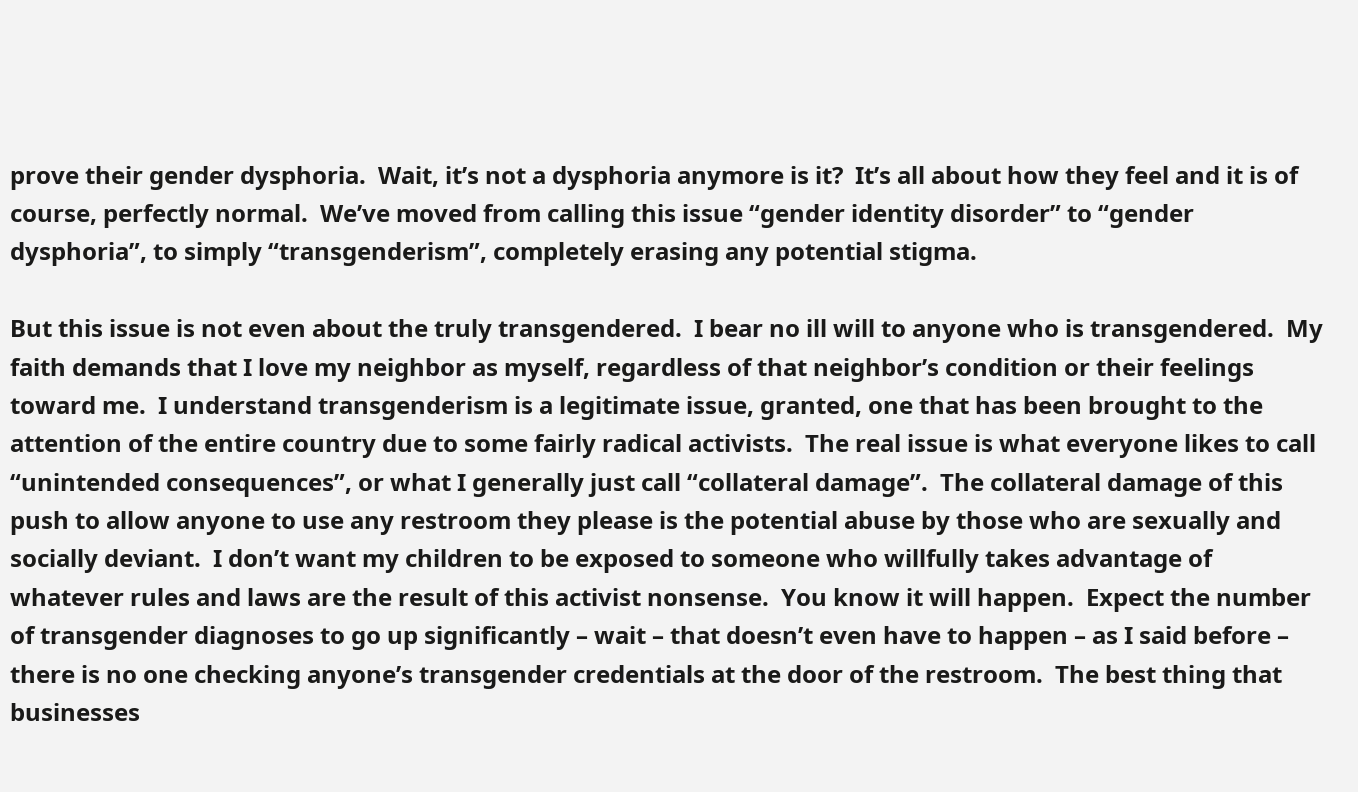prove their gender dysphoria.  Wait, it’s not a dysphoria anymore is it?  It’s all about how they feel and it is of course, perfectly normal.  We’ve moved from calling this issue “gender identity disorder” to “gender dysphoria”, to simply “transgenderism”, completely erasing any potential stigma.

But this issue is not even about the truly transgendered.  I bear no ill will to anyone who is transgendered.  My faith demands that I love my neighbor as myself, regardless of that neighbor’s condition or their feelings toward me.  I understand transgenderism is a legitimate issue, granted, one that has been brought to the attention of the entire country due to some fairly radical activists.  The real issue is what everyone likes to call “unintended consequences”, or what I generally just call “collateral damage”.  The collateral damage of this push to allow anyone to use any restroom they please is the potential abuse by those who are sexually and socially deviant.  I don’t want my children to be exposed to someone who willfully takes advantage of whatever rules and laws are the result of this activist nonsense.  You know it will happen.  Expect the number of transgender diagnoses to go up significantly – wait – that doesn’t even have to happen – as I said before – there is no one checking anyone’s transgender credentials at the door of the restroom.  The best thing that businesses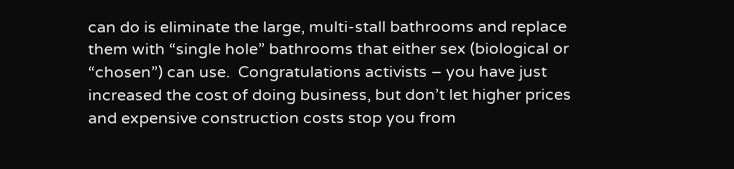can do is eliminate the large, multi-stall bathrooms and replace them with “single hole” bathrooms that either sex (biological or “chosen”) can use.  Congratulations activists – you have just increased the cost of doing business, but don’t let higher prices and expensive construction costs stop you from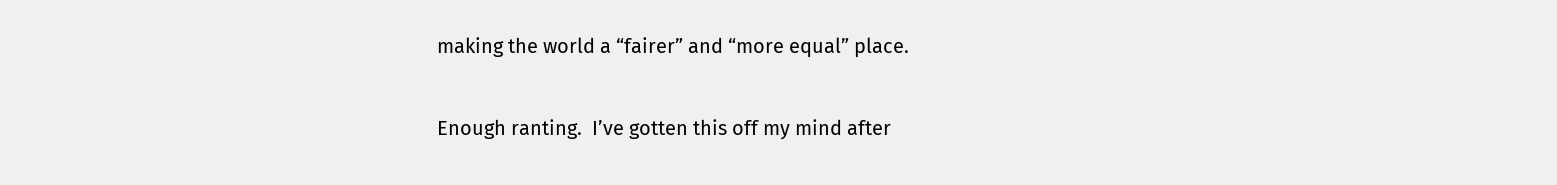making the world a “fairer” and “more equal” place.

Enough ranting.  I’ve gotten this off my mind after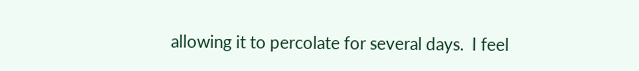allowing it to percolate for several days.  I feel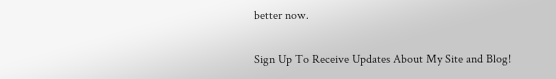better now.

Sign Up To Receive Updates About My Site and Blog!